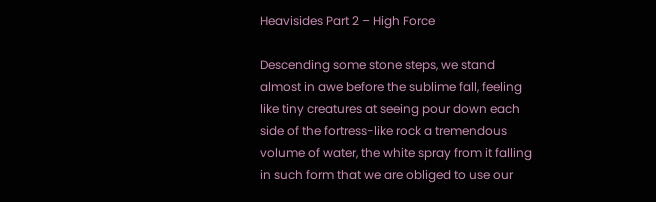Heavisides Part 2 – High Force

Descending some stone steps, we stand almost in awe before the sublime fall, feeling like tiny creatures at seeing pour down each side of the fortress-like rock a tremendous volume of water, the white spray from it falling in such form that we are obliged to use our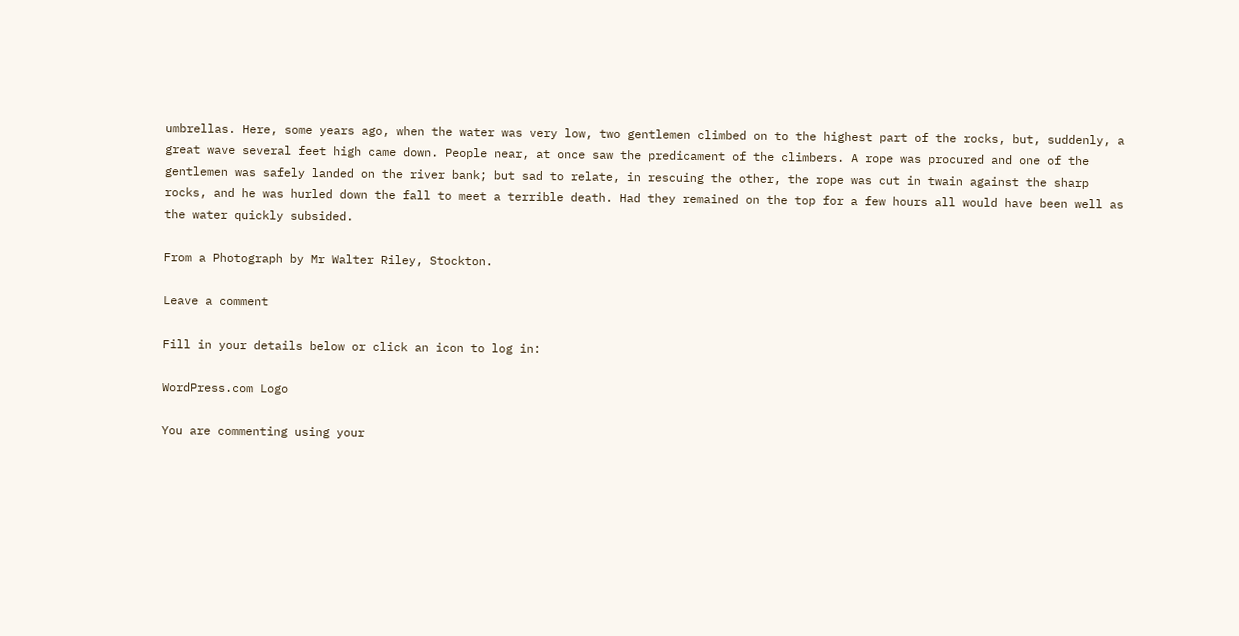umbrellas. Here, some years ago, when the water was very low, two gentlemen climbed on to the highest part of the rocks, but, suddenly, a great wave several feet high came down. People near, at once saw the predicament of the climbers. A rope was procured and one of the gentlemen was safely landed on the river bank; but sad to relate, in rescuing the other, the rope was cut in twain against the sharp rocks, and he was hurled down the fall to meet a terrible death. Had they remained on the top for a few hours all would have been well as the water quickly subsided.

From a Photograph by Mr Walter Riley, Stockton.

Leave a comment

Fill in your details below or click an icon to log in:

WordPress.com Logo

You are commenting using your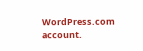WordPress.com account.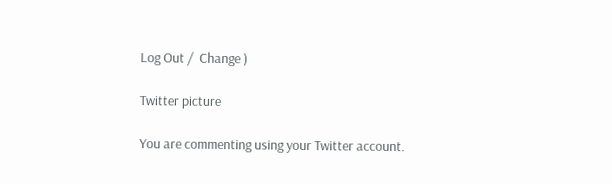Log Out /  Change )

Twitter picture

You are commenting using your Twitter account.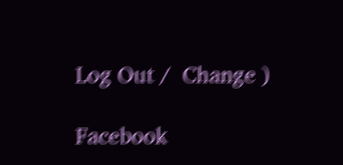Log Out /  Change )

Facebook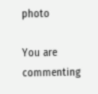photo

You are commenting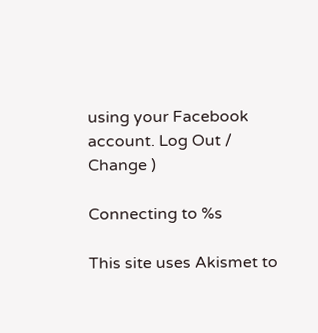using your Facebook account. Log Out /  Change )

Connecting to %s

This site uses Akismet to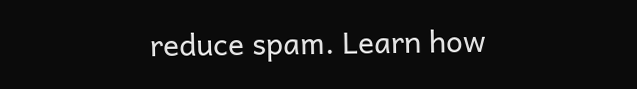reduce spam. Learn how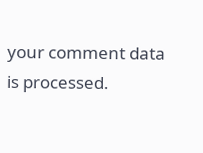your comment data is processed.